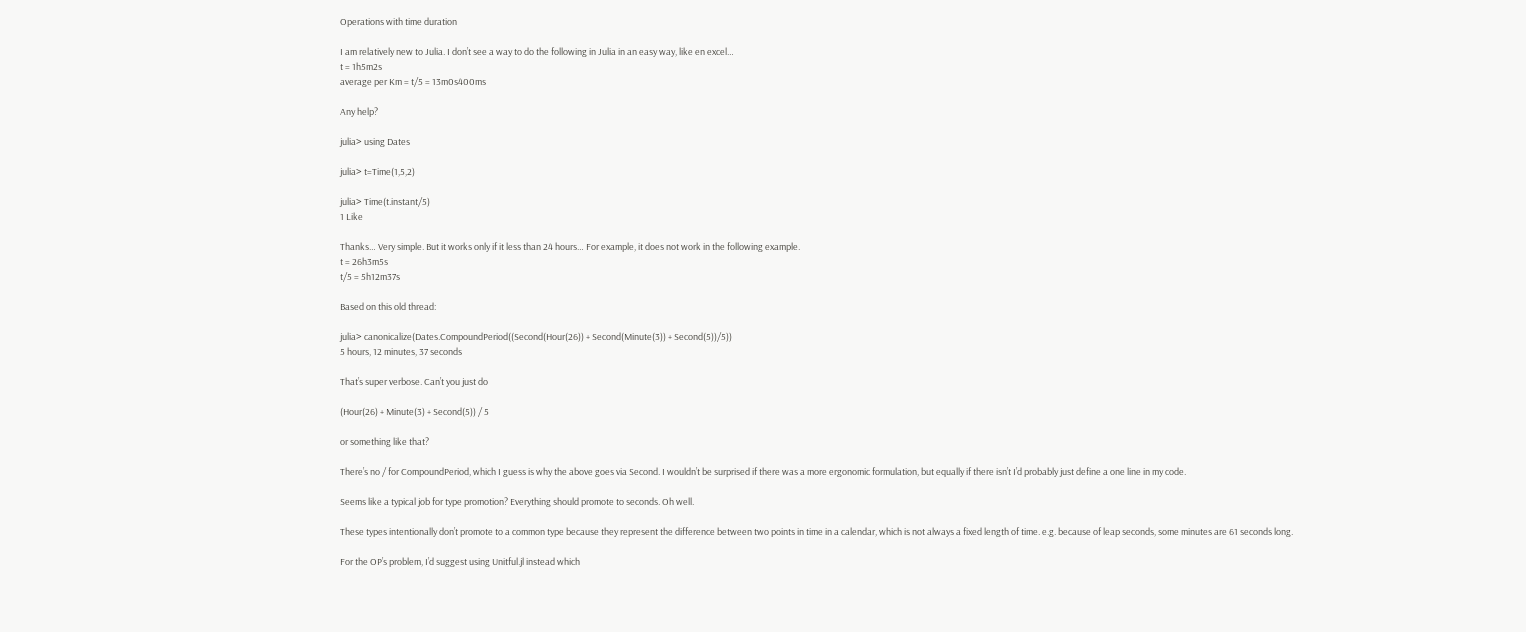Operations with time duration

I am relatively new to Julia. I don’t see a way to do the following in Julia in an easy way, like en excel…
t = 1h5m2s
average per Km = t/5 = 13m0s400ms

Any help?

julia> using Dates

julia> t=Time(1,5,2)

julia> Time(t.instant/5)
1 Like

Thanks… Very simple. But it works only if it less than 24 hours… For example, it does not work in the following example.
t = 26h3m5s
t/5 = 5h12m37s

Based on this old thread:

julia> canonicalize(Dates.CompoundPeriod((Second(Hour(26)) + Second(Minute(3)) + Second(5))/5))
5 hours, 12 minutes, 37 seconds

That’s super verbose. Can’t you just do

(Hour(26) + Minute(3) + Second(5)) / 5

or something like that?

There’s no / for CompoundPeriod, which I guess is why the above goes via Second. I wouldn’t be surprised if there was a more ergonomic formulation, but equally if there isn’t I’d probably just define a one line in my code.

Seems like a typical job for type promotion? Everything should promote to seconds. Oh well.

These types intentionally don’t promote to a common type because they represent the difference between two points in time in a calendar, which is not always a fixed length of time. e.g. because of leap seconds, some minutes are 61 seconds long.

For the OP’s problem, I’d suggest using Unitful.jl instead which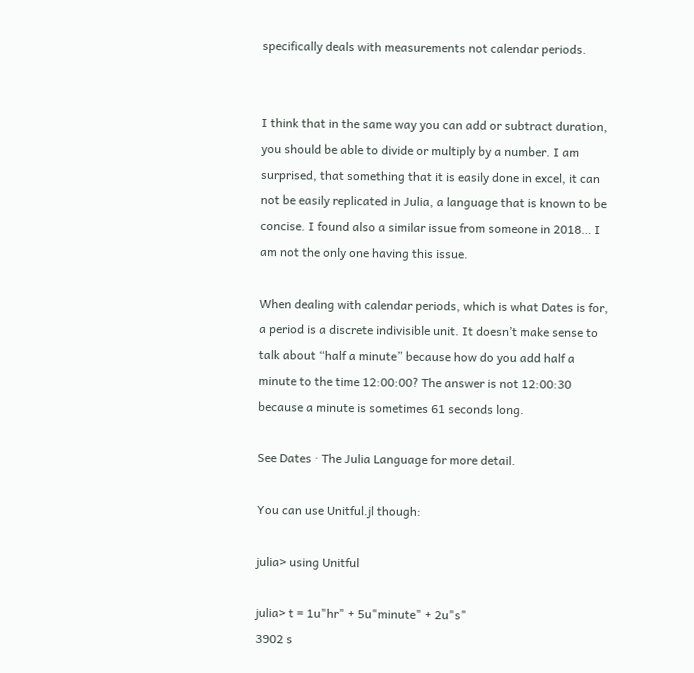specifically deals with measurements not calendar periods.


I think that in the same way you can add or subtract duration, you should be able to divide or multiply by a number. I am surprised, that something that it is easily done in excel, it can not be easily replicated in Julia, a language that is known to be concise. I found also a similar issue from someone in 2018… I am not the only one having this issue.

When dealing with calendar periods, which is what Dates is for, a period is a discrete indivisible unit. It doesn’t make sense to talk about “half a minute” because how do you add half a minute to the time 12:00:00? The answer is not 12:00:30 because a minute is sometimes 61 seconds long.

See Dates · The Julia Language for more detail.

You can use Unitful.jl though:

julia> using Unitful

julia> t = 1u"hr" + 5u"minute" + 2u"s"
3902 s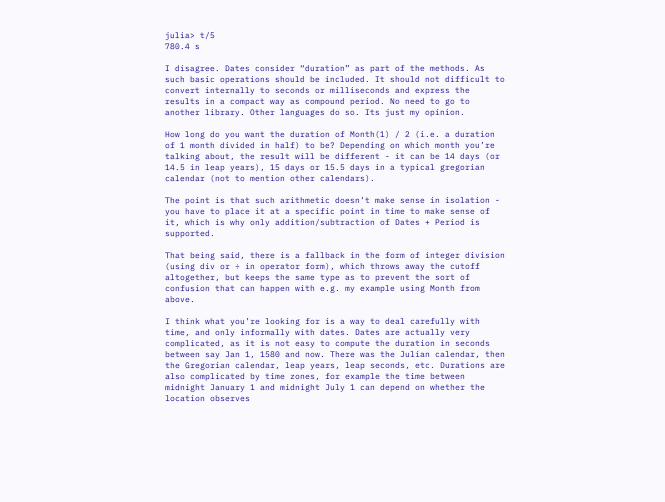julia> t/5
780.4 s

I disagree. Dates consider “duration” as part of the methods. As such basic operations should be included. It should not difficult to convert internally to seconds or milliseconds and express the results in a compact way as compound period. No need to go to another library. Other languages do so. Its just my opinion.

How long do you want the duration of Month(1) / 2 (i.e. a duration of 1 month divided in half) to be? Depending on which month you’re talking about, the result will be different - it can be 14 days (or 14.5 in leap years), 15 days or 15.5 days in a typical gregorian calendar (not to mention other calendars).

The point is that such arithmetic doesn’t make sense in isolation - you have to place it at a specific point in time to make sense of it, which is why only addition/subtraction of Dates + Period is supported.

That being said, there is a fallback in the form of integer division (using div or ÷ in operator form), which throws away the cutoff altogether, but keeps the same type as to prevent the sort of confusion that can happen with e.g. my example using Month from above.

I think what you’re looking for is a way to deal carefully with time, and only informally with dates. Dates are actually very complicated, as it is not easy to compute the duration in seconds between say Jan 1, 1580 and now. There was the Julian calendar, then the Gregorian calendar, leap years, leap seconds, etc. Durations are also complicated by time zones, for example the time between midnight January 1 and midnight July 1 can depend on whether the location observes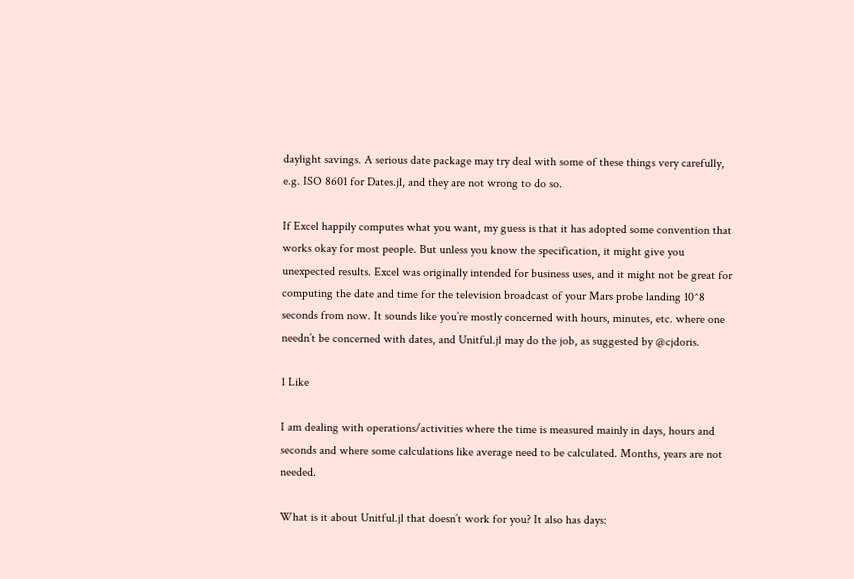daylight savings. A serious date package may try deal with some of these things very carefully, e.g. ISO 8601 for Dates.jl, and they are not wrong to do so.

If Excel happily computes what you want, my guess is that it has adopted some convention that works okay for most people. But unless you know the specification, it might give you unexpected results. Excel was originally intended for business uses, and it might not be great for computing the date and time for the television broadcast of your Mars probe landing 10^8 seconds from now. It sounds like you’re mostly concerned with hours, minutes, etc. where one needn’t be concerned with dates, and Unitful.jl may do the job, as suggested by @cjdoris.

1 Like

I am dealing with operations/activities where the time is measured mainly in days, hours and seconds and where some calculations like average need to be calculated. Months, years are not needed.

What is it about Unitful.jl that doesn’t work for you? It also has days: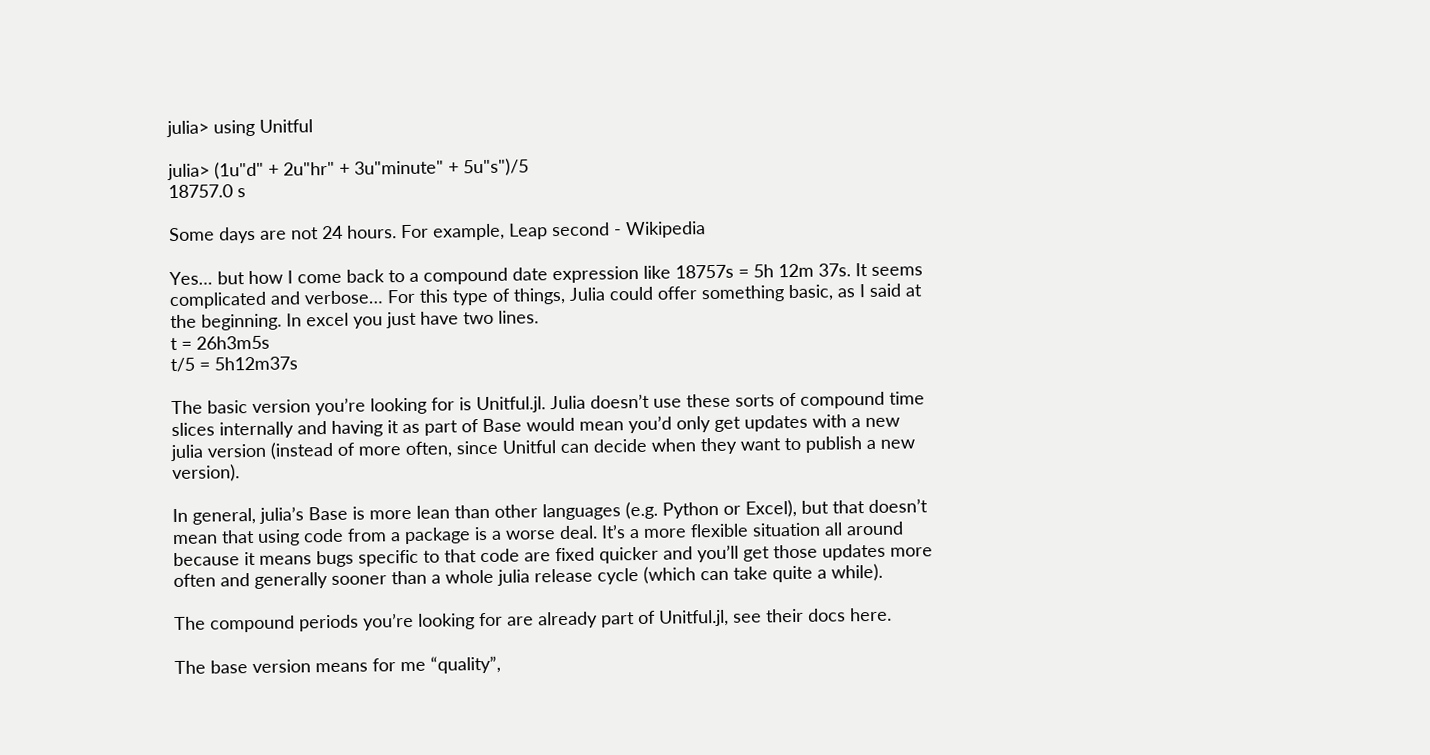julia> using Unitful

julia> (1u"d" + 2u"hr" + 3u"minute" + 5u"s")/5
18757.0 s

Some days are not 24 hours. For example, Leap second - Wikipedia

Yes… but how I come back to a compound date expression like 18757s = 5h 12m 37s. It seems complicated and verbose… For this type of things, Julia could offer something basic, as I said at the beginning. In excel you just have two lines.
t = 26h3m5s
t/5 = 5h12m37s

The basic version you’re looking for is Unitful.jl. Julia doesn’t use these sorts of compound time slices internally and having it as part of Base would mean you’d only get updates with a new julia version (instead of more often, since Unitful can decide when they want to publish a new version).

In general, julia’s Base is more lean than other languages (e.g. Python or Excel), but that doesn’t mean that using code from a package is a worse deal. It’s a more flexible situation all around because it means bugs specific to that code are fixed quicker and you’ll get those updates more often and generally sooner than a whole julia release cycle (which can take quite a while).

The compound periods you’re looking for are already part of Unitful.jl, see their docs here.

The base version means for me “quality”,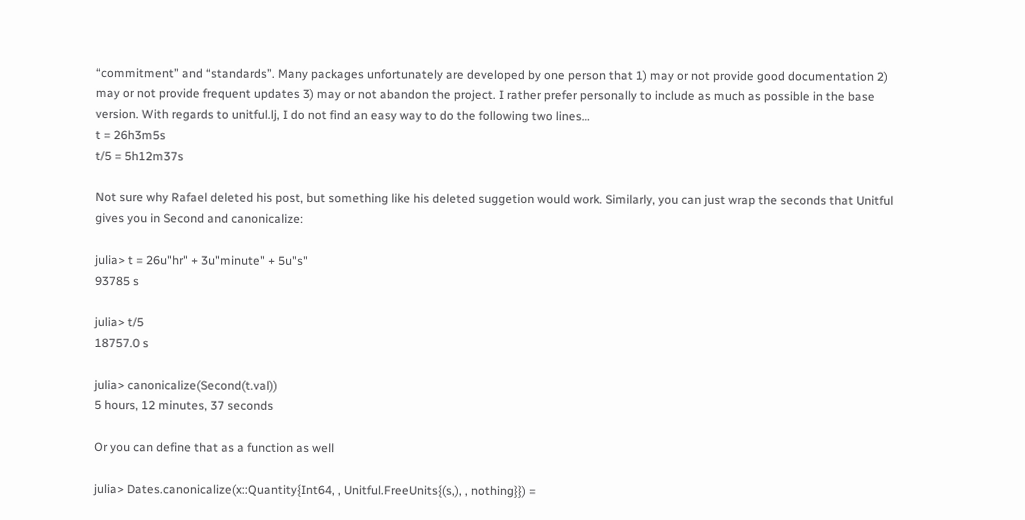“commitment” and “standards”. Many packages unfortunately are developed by one person that 1) may or not provide good documentation 2) may or not provide frequent updates 3) may or not abandon the project. I rather prefer personally to include as much as possible in the base version. With regards to unitful.lj, I do not find an easy way to do the following two lines…
t = 26h3m5s
t/5 = 5h12m37s

Not sure why Rafael deleted his post, but something like his deleted suggetion would work. Similarly, you can just wrap the seconds that Unitful gives you in Second and canonicalize:

julia> t = 26u"hr" + 3u"minute" + 5u"s"
93785 s

julia> t/5
18757.0 s

julia> canonicalize(Second(t.val))
5 hours, 12 minutes, 37 seconds

Or you can define that as a function as well

julia> Dates.canonicalize(x::Quantity{Int64, , Unitful.FreeUnits{(s,), , nothing}}) =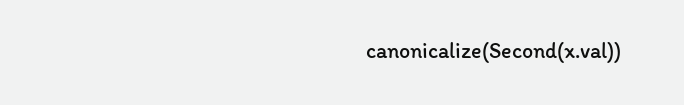canonicalize(Second(x.val))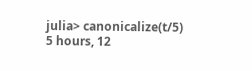julia> canonicalize(t/5)
5 hours, 12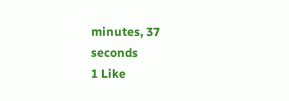minutes, 37 seconds
1 Like